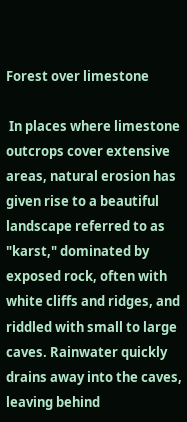Forest over limestone

 In places where limestone outcrops cover extensive areas, natural erosion has given rise to a beautiful landscape referred to as "karst," dominated by exposed rock, often with white cliffs and ridges, and riddled with small to large caves. Rainwater quickly drains away into the caves, leaving behind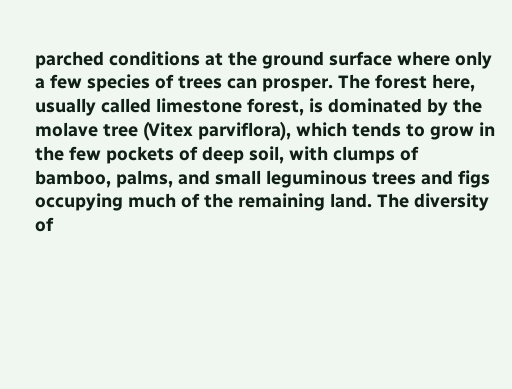parched conditions at the ground surface where only a few species of trees can prosper. The forest here, usually called limestone forest, is dominated by the molave tree (Vitex parviflora), which tends to grow in the few pockets of deep soil, with clumps of bamboo, palms, and small leguminous trees and figs occupying much of the remaining land. The diversity of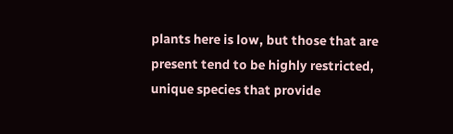plants here is low, but those that are present tend to be highly restricted, unique species that provide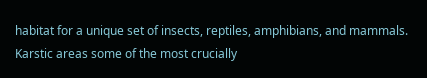habitat for a unique set of insects, reptiles, amphibians, and mammals.  Karstic areas some of the most crucially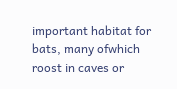important habitat for bats, many ofwhich roost in caves or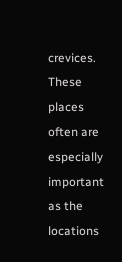crevices.  These places often are especially important as the locations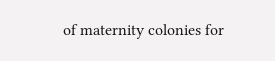of maternity colonies for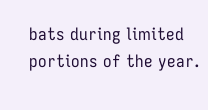bats during limited portions of the year.